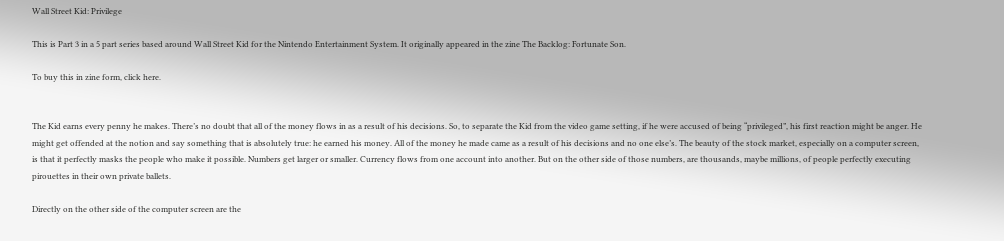Wall Street Kid: Privilege

This is Part 3 in a 5 part series based around Wall Street Kid for the Nintendo Entertainment System. It originally appeared in the zine The Backlog: Fortunate Son.

To buy this in zine form, click here.


The Kid earns every penny he makes. There’s no doubt that all of the money flows in as a result of his decisions. So, to separate the Kid from the video game setting, if he were accused of being “privileged”, his first reaction might be anger. He might get offended at the notion and say something that is absolutely true: he earned his money. All of the money he made came as a result of his decisions and no one else’s. The beauty of the stock market, especially on a computer screen, is that it perfectly masks the people who make it possible. Numbers get larger or smaller. Currency flows from one account into another. But on the other side of those numbers, are thousands, maybe millions, of people perfectly executing pirouettes in their own private ballets.

Directly on the other side of the computer screen are the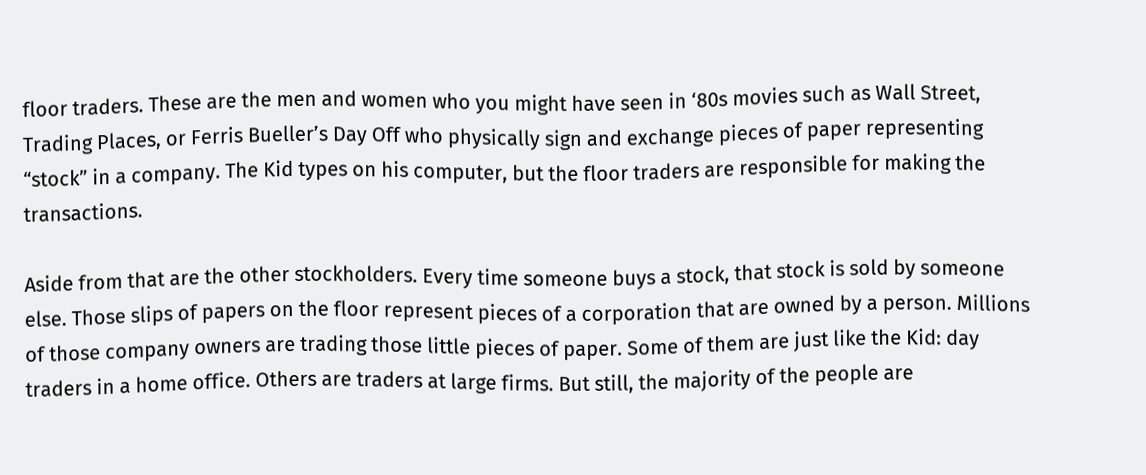floor traders. These are the men and women who you might have seen in ‘80s movies such as Wall Street, Trading Places, or Ferris Bueller’s Day Off who physically sign and exchange pieces of paper representing “stock” in a company. The Kid types on his computer, but the floor traders are responsible for making the transactions.

Aside from that are the other stockholders. Every time someone buys a stock, that stock is sold by someone else. Those slips of papers on the floor represent pieces of a corporation that are owned by a person. Millions of those company owners are trading those little pieces of paper. Some of them are just like the Kid: day traders in a home office. Others are traders at large firms. But still, the majority of the people are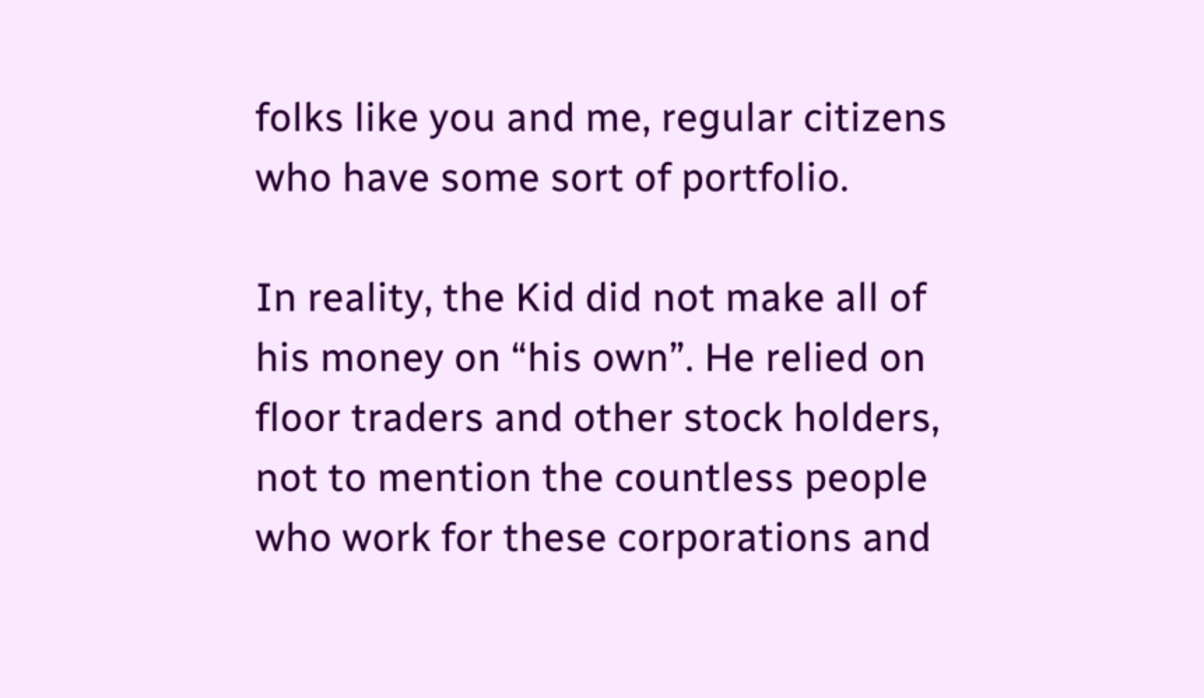folks like you and me, regular citizens who have some sort of portfolio.

In reality, the Kid did not make all of his money on “his own”. He relied on floor traders and other stock holders, not to mention the countless people who work for these corporations and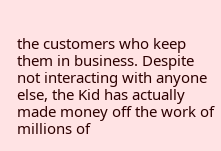the customers who keep them in business. Despite not interacting with anyone else, the Kid has actually made money off the work of millions of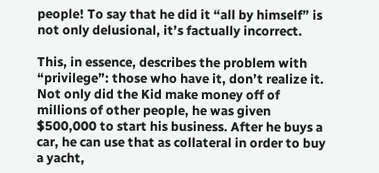people! To say that he did it “all by himself” is not only delusional, it’s factually incorrect.

This, in essence, describes the problem with “privilege”: those who have it, don’t realize it. Not only did the Kid make money off of millions of other people, he was given $500,000 to start his business. After he buys a car, he can use that as collateral in order to buy a yacht,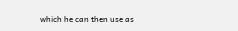which he can then use as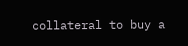collateral to buy a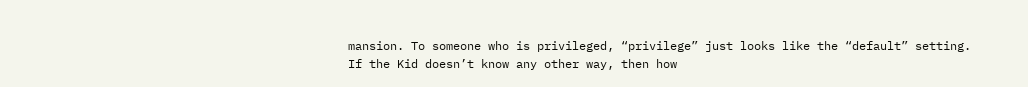mansion. To someone who is privileged, “privilege” just looks like the “default” setting. If the Kid doesn’t know any other way, then how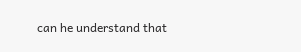can he understand that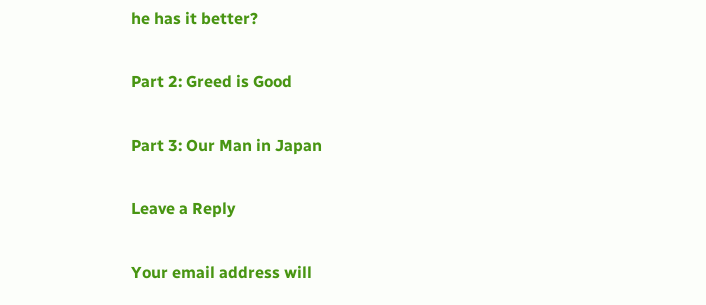he has it better?

Part 2: Greed is Good

Part 3: Our Man in Japan

Leave a Reply

Your email address will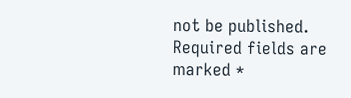not be published. Required fields are marked *